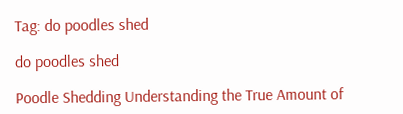Tag: do poodles shed

do poodles shed

Poodle Shedding Understanding the True Amount of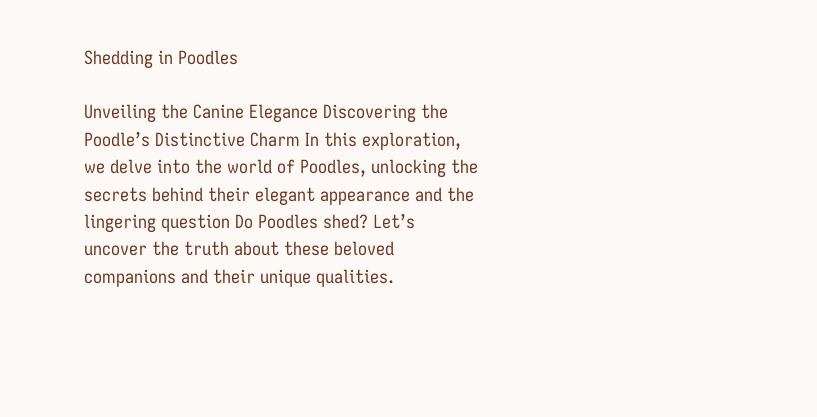Shedding in Poodles

Unveiling the Canine Elegance Discovering the Poodle’s Distinctive Charm In this exploration, we delve into the world of Poodles, unlocking the secrets behind their elegant appearance and the lingering question Do Poodles shed? Let’s uncover the truth about these beloved companions and their unique qualities.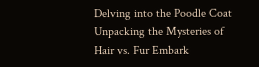Delving into the Poodle Coat Unpacking the Mysteries of Hair vs. Fur Embark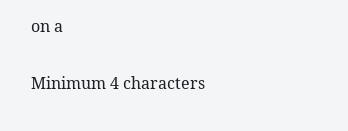on a

Minimum 4 characters